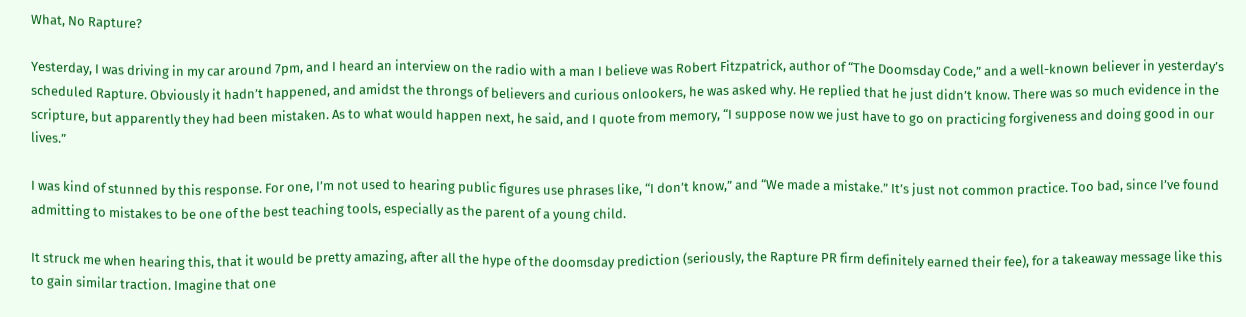What, No Rapture?

Yesterday, I was driving in my car around 7pm, and I heard an interview on the radio with a man I believe was Robert Fitzpatrick, author of “The Doomsday Code,” and a well-known believer in yesterday’s scheduled Rapture. Obviously it hadn’t happened, and amidst the throngs of believers and curious onlookers, he was asked why. He replied that he just didn’t know. There was so much evidence in the scripture, but apparently they had been mistaken. As to what would happen next, he said, and I quote from memory, “I suppose now we just have to go on practicing forgiveness and doing good in our lives.”

I was kind of stunned by this response. For one, I’m not used to hearing public figures use phrases like, “I don’t know,” and “We made a mistake.” It’s just not common practice. Too bad, since I’ve found admitting to mistakes to be one of the best teaching tools, especially as the parent of a young child.

It struck me when hearing this, that it would be pretty amazing, after all the hype of the doomsday prediction (seriously, the Rapture PR firm definitely earned their fee), for a takeaway message like this to gain similar traction. Imagine that one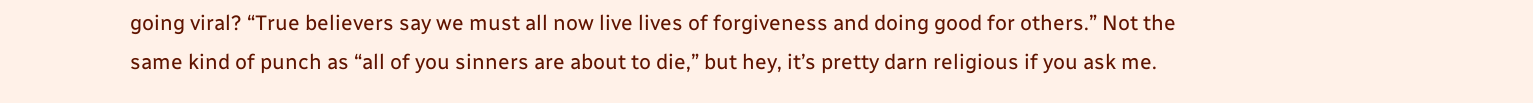going viral? “True believers say we must all now live lives of forgiveness and doing good for others.” Not the same kind of punch as “all of you sinners are about to die,” but hey, it’s pretty darn religious if you ask me.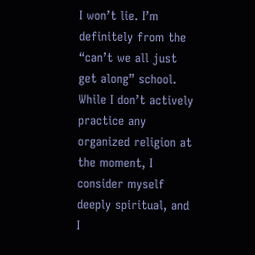I won’t lie. I’m definitely from the “can’t we all just get along” school. While I don’t actively practice any organized religion at the moment, I consider myself deeply spiritual, and I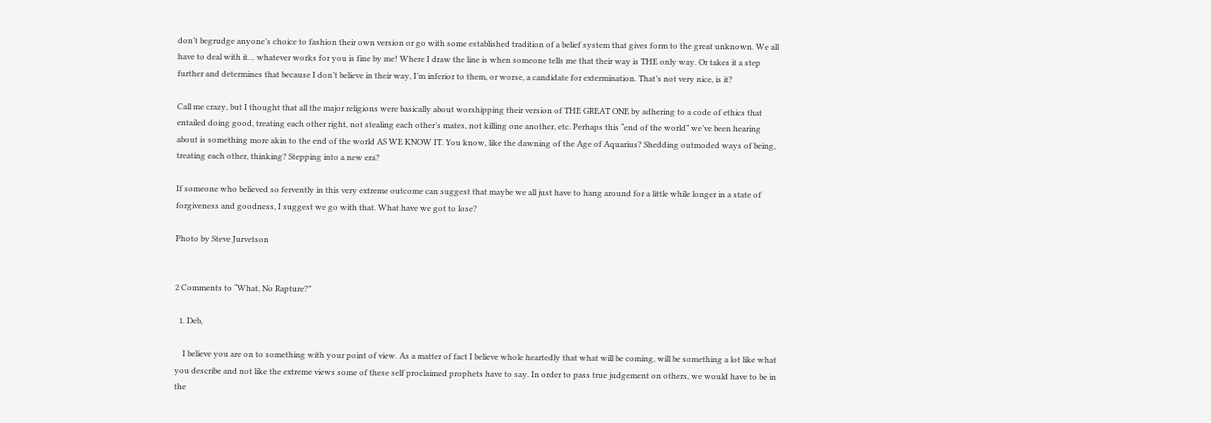don’t begrudge anyone’s choice to fashion their own version or go with some established tradition of a belief system that gives form to the great unknown. We all have to deal with it… whatever works for you is fine by me! Where I draw the line is when someone tells me that their way is THE only way. Or takes it a step further and determines that because I don’t believe in their way, I’m inferior to them, or worse, a candidate for extermination. That’s not very nice, is it?

Call me crazy, but I thought that all the major religions were basically about worshipping their version of THE GREAT ONE by adhering to a code of ethics that entailed doing good, treating each other right, not stealing each other’s mates, not killing one another, etc. Perhaps this “end of the world” we’ve been hearing about is something more akin to the end of the world AS WE KNOW IT. You know, like the dawning of the Age of Aquarius? Shedding outmoded ways of being, treating each other, thinking? Stepping into a new era?

If someone who believed so fervently in this very extreme outcome can suggest that maybe we all just have to hang around for a little while longer in a state of forgiveness and goodness, I suggest we go with that. What have we got to lose?

Photo by Steve Jurvetson


2 Comments to “What, No Rapture?”

  1. Deb,

    I believe you are on to something with your point of view. As a matter of fact I believe whole heartedly that what will be coming, will be something a lot like what you describe and not like the extreme views some of these self proclaimed prophets have to say. In order to pass true judgement on others, we would have to be in the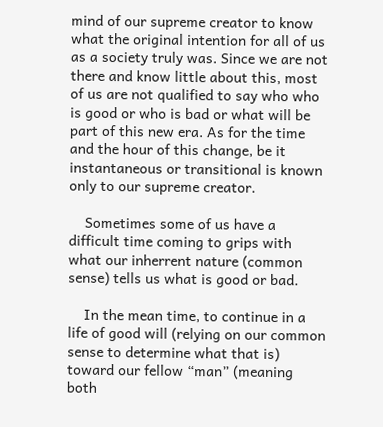mind of our supreme creator to know what the original intention for all of us as a society truly was. Since we are not there and know little about this, most of us are not qualified to say who who is good or who is bad or what will be part of this new era. As for the time and the hour of this change, be it instantaneous or transitional is known only to our supreme creator.

    Sometimes some of us have a difficult time coming to grips with what our inherrent nature (common sense) tells us what is good or bad.

    In the mean time, to continue in a life of good will (relying on our common sense to determine what that is) toward our fellow “man” (meaning both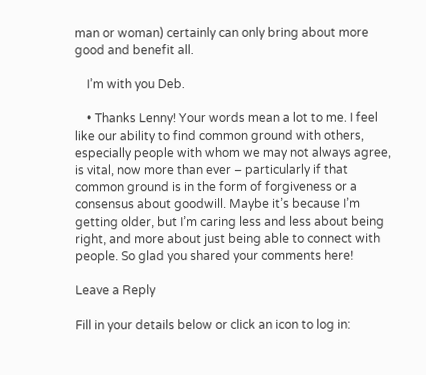man or woman) certainly can only bring about more good and benefit all.

    I’m with you Deb.

    • Thanks Lenny! Your words mean a lot to me. I feel like our ability to find common ground with others, especially people with whom we may not always agree, is vital, now more than ever – particularly if that common ground is in the form of forgiveness or a consensus about goodwill. Maybe it’s because I’m getting older, but I’m caring less and less about being right, and more about just being able to connect with people. So glad you shared your comments here!

Leave a Reply

Fill in your details below or click an icon to log in: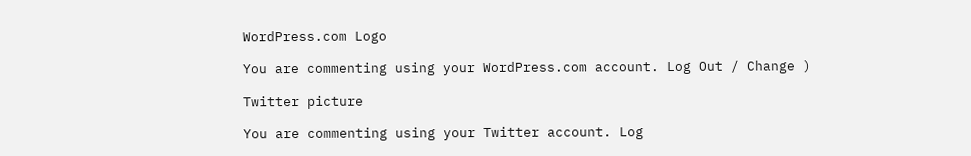WordPress.com Logo

You are commenting using your WordPress.com account. Log Out / Change )

Twitter picture

You are commenting using your Twitter account. Log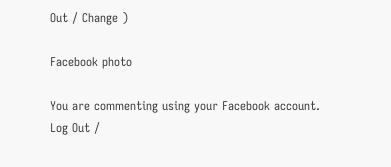Out / Change )

Facebook photo

You are commenting using your Facebook account. Log Out /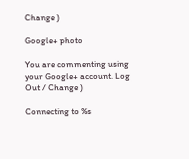Change )

Google+ photo

You are commenting using your Google+ account. Log Out / Change )

Connecting to %s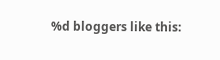%d bloggers like this: